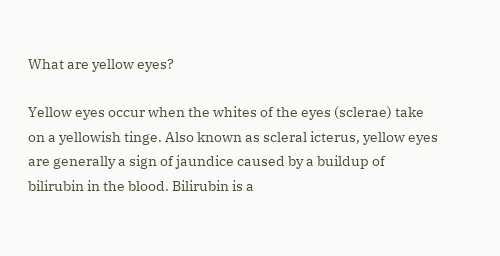What are yellow eyes?

Yellow eyes occur when the whites of the eyes (sclerae) take on a yellowish tinge. Also known as scleral icterus, yellow eyes are generally a sign of jaundice caused by a buildup of bilirubin in the blood. Bilirubin is a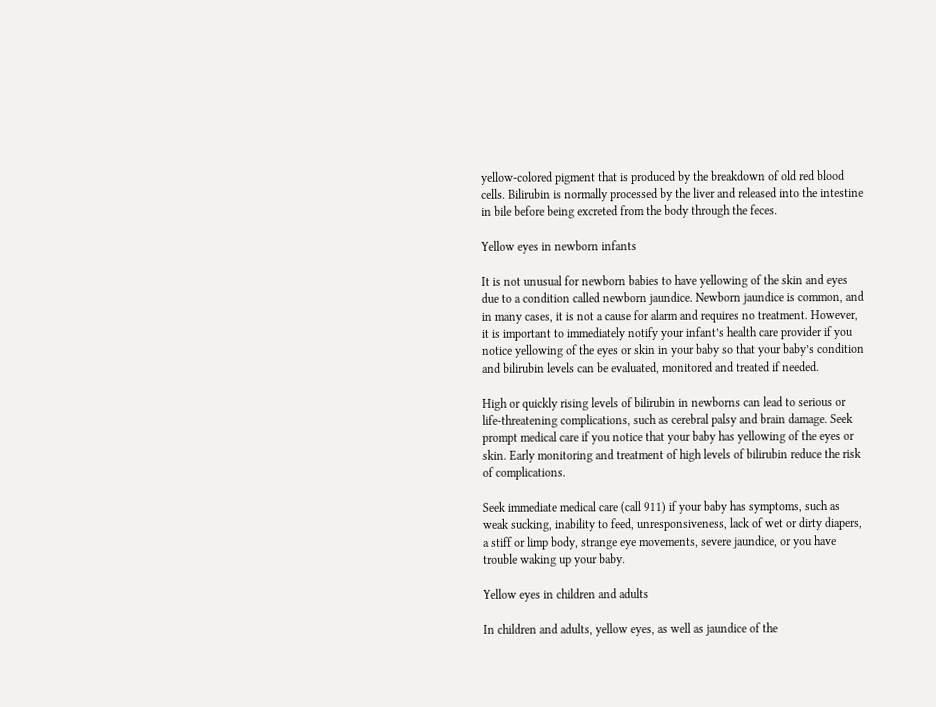yellow-colored pigment that is produced by the breakdown of old red blood cells. Bilirubin is normally processed by the liver and released into the intestine in bile before being excreted from the body through the feces.

Yellow eyes in newborn infants

It is not unusual for newborn babies to have yellowing of the skin and eyes due to a condition called newborn jaundice. Newborn jaundice is common, and in many cases, it is not a cause for alarm and requires no treatment. However, it is important to immediately notify your infant’s health care provider if you notice yellowing of the eyes or skin in your baby so that your baby’s condition and bilirubin levels can be evaluated, monitored and treated if needed.

High or quickly rising levels of bilirubin in newborns can lead to serious or life-threatening complications, such as cerebral palsy and brain damage. Seek prompt medical care if you notice that your baby has yellowing of the eyes or skin. Early monitoring and treatment of high levels of bilirubin reduce the risk of complications.

Seek immediate medical care (call 911) if your baby has symptoms, such as weak sucking, inability to feed, unresponsiveness, lack of wet or dirty diapers, a stiff or limp body, strange eye movements, severe jaundice, or you have trouble waking up your baby.

Yellow eyes in children and adults

In children and adults, yellow eyes, as well as jaundice of the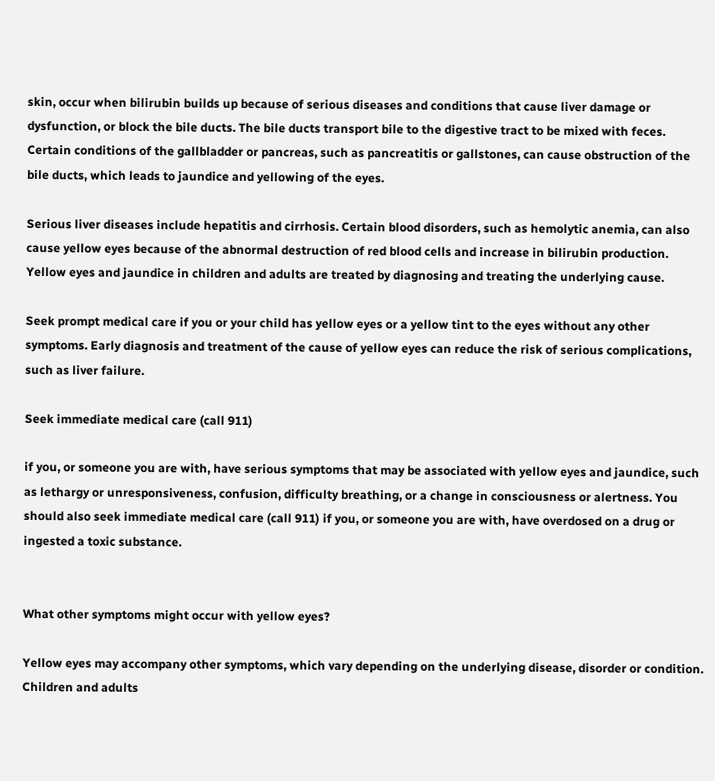skin, occur when bilirubin builds up because of serious diseases and conditions that cause liver damage or dysfunction, or block the bile ducts. The bile ducts transport bile to the digestive tract to be mixed with feces. Certain conditions of the gallbladder or pancreas, such as pancreatitis or gallstones, can cause obstruction of the bile ducts, which leads to jaundice and yellowing of the eyes.

Serious liver diseases include hepatitis and cirrhosis. Certain blood disorders, such as hemolytic anemia, can also cause yellow eyes because of the abnormal destruction of red blood cells and increase in bilirubin production. Yellow eyes and jaundice in children and adults are treated by diagnosing and treating the underlying cause.

Seek prompt medical care if you or your child has yellow eyes or a yellow tint to the eyes without any other symptoms. Early diagnosis and treatment of the cause of yellow eyes can reduce the risk of serious complications, such as liver failure.

Seek immediate medical care (call 911)

if you, or someone you are with, have serious symptoms that may be associated with yellow eyes and jaundice, such as lethargy or unresponsiveness, confusion, difficulty breathing, or a change in consciousness or alertness. You should also seek immediate medical care (call 911) if you, or someone you are with, have overdosed on a drug or ingested a toxic substance.


What other symptoms might occur with yellow eyes?

Yellow eyes may accompany other symptoms, which vary depending on the underlying disease, disorder or condition. Children and adults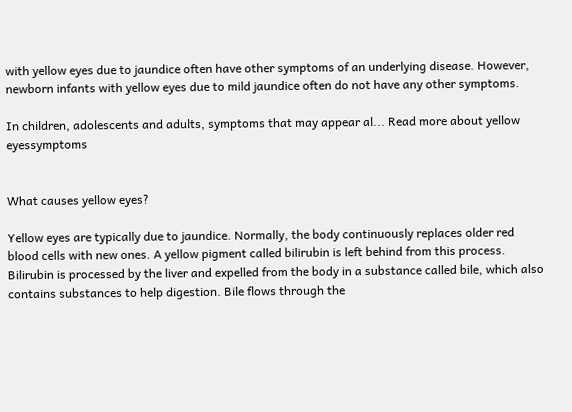with yellow eyes due to jaundice often have other symptoms of an underlying disease. However, newborn infants with yellow eyes due to mild jaundice often do not have any other symptoms.

In children, adolescents and adults, symptoms that may appear al... Read more about yellow eyessymptoms


What causes yellow eyes?

Yellow eyes are typically due to jaundice. Normally, the body continuously replaces older red blood cells with new ones. A yellow pigment called bilirubin is left behind from this process. Bilirubin is processed by the liver and expelled from the body in a substance called bile, which also contains substances to help digestion. Bile flows through the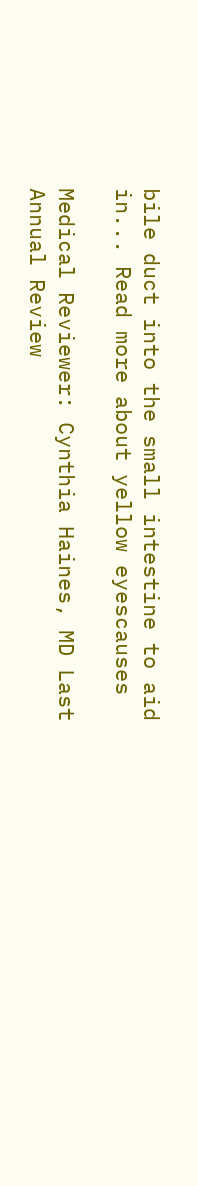bile duct into the small intestine to aid in... Read more about yellow eyescauses

Medical Reviewer: Cynthia Haines, MD Last Annual Review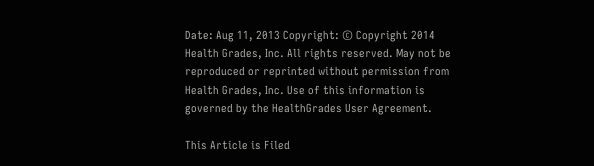Date: Aug 11, 2013 Copyright: © Copyright 2014 Health Grades, Inc. All rights reserved. May not be reproduced or reprinted without permission from Health Grades, Inc. Use of this information is governed by the HealthGrades User Agreement.

This Article is Filed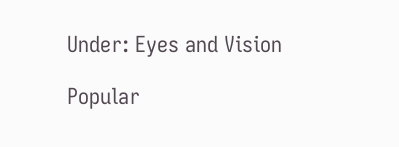Under: Eyes and Vision

Popular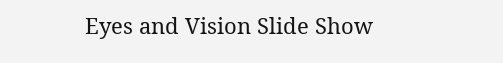Eyes and Vision Slide Show